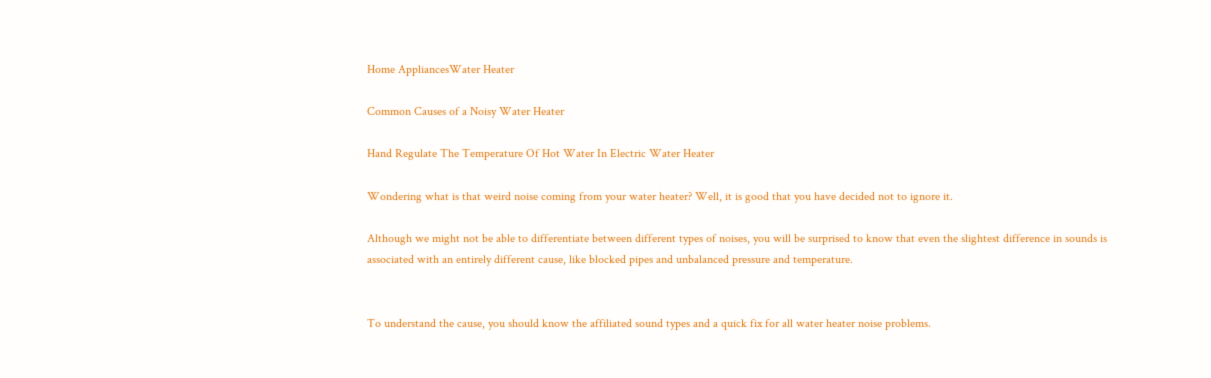Home AppliancesWater Heater

Common Causes of a Noisy Water Heater

Hand Regulate The Temperature Of Hot Water In Electric Water Heater

Wondering what is that weird noise coming from your water heater? Well, it is good that you have decided not to ignore it.

Although we might not be able to differentiate between different types of noises, you will be surprised to know that even the slightest difference in sounds is associated with an entirely different cause, like blocked pipes and unbalanced pressure and temperature.


To understand the cause, you should know the affiliated sound types and a quick fix for all water heater noise problems.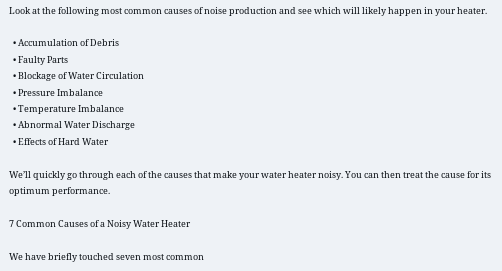Look at the following most common causes of noise production and see which will likely happen in your heater.

  • Accumulation of Debris
  • Faulty Parts
  • Blockage of Water Circulation
  • Pressure Imbalance
  • Temperature Imbalance
  • Abnormal Water Discharge
  • Effects of Hard Water

We’ll quickly go through each of the causes that make your water heater noisy. You can then treat the cause for its optimum performance.

7 Common Causes of a Noisy Water Heater

We have briefly touched seven most common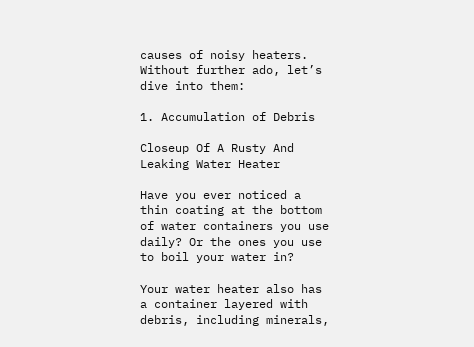causes of noisy heaters. Without further ado, let’s dive into them:

1. Accumulation of Debris

Closeup Of A Rusty And Leaking Water Heater

Have you ever noticed a thin coating at the bottom of water containers you use daily? Or the ones you use to boil your water in?

Your water heater also has a container layered with debris, including minerals,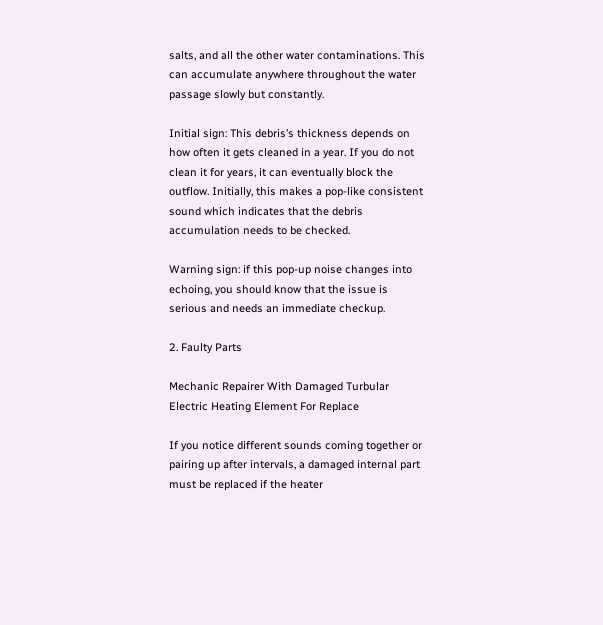salts, and all the other water contaminations. This can accumulate anywhere throughout the water passage slowly but constantly.

Initial sign: This debris’s thickness depends on how often it gets cleaned in a year. If you do not clean it for years, it can eventually block the outflow. Initially, this makes a pop-like consistent sound which indicates that the debris accumulation needs to be checked.

Warning sign: if this pop-up noise changes into echoing, you should know that the issue is serious and needs an immediate checkup.

2. Faulty Parts

Mechanic Repairer With Damaged Turbular Electric Heating Element For Replace

If you notice different sounds coming together or pairing up after intervals, a damaged internal part must be replaced if the heater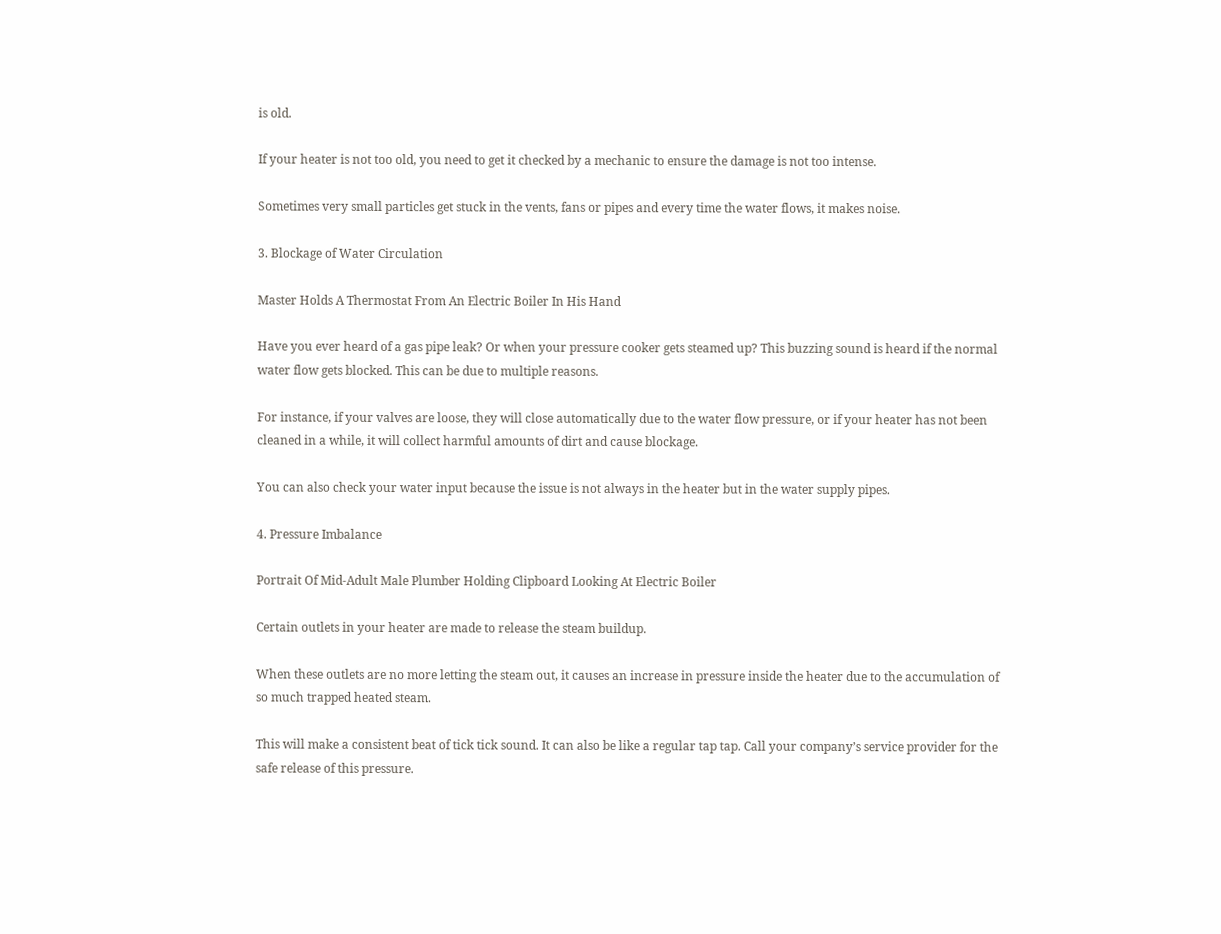is old.

If your heater is not too old, you need to get it checked by a mechanic to ensure the damage is not too intense.

Sometimes very small particles get stuck in the vents, fans or pipes and every time the water flows, it makes noise.

3. Blockage of Water Circulation

Master Holds A Thermostat From An Electric Boiler In His Hand

Have you ever heard of a gas pipe leak? Or when your pressure cooker gets steamed up? This buzzing sound is heard if the normal water flow gets blocked. This can be due to multiple reasons.

For instance, if your valves are loose, they will close automatically due to the water flow pressure, or if your heater has not been cleaned in a while, it will collect harmful amounts of dirt and cause blockage.

You can also check your water input because the issue is not always in the heater but in the water supply pipes.

4. Pressure Imbalance

Portrait Of Mid-Adult Male Plumber Holding Clipboard Looking At Electric Boiler

Certain outlets in your heater are made to release the steam buildup.

When these outlets are no more letting the steam out, it causes an increase in pressure inside the heater due to the accumulation of so much trapped heated steam.

This will make a consistent beat of tick tick sound. It can also be like a regular tap tap. Call your company’s service provider for the safe release of this pressure.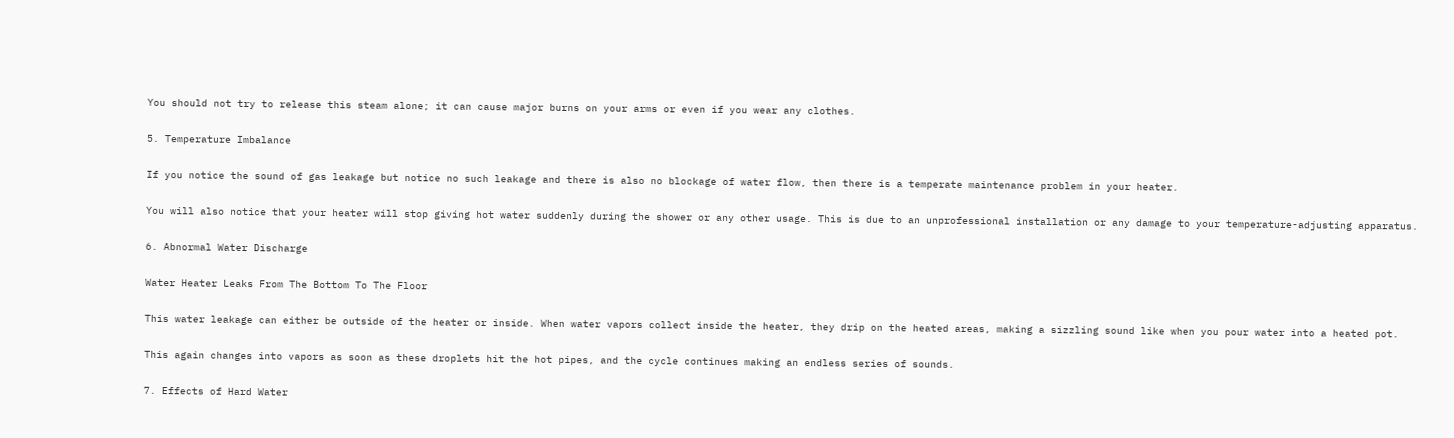You should not try to release this steam alone; it can cause major burns on your arms or even if you wear any clothes.

5. Temperature Imbalance

If you notice the sound of gas leakage but notice no such leakage and there is also no blockage of water flow, then there is a temperate maintenance problem in your heater.

You will also notice that your heater will stop giving hot water suddenly during the shower or any other usage. This is due to an unprofessional installation or any damage to your temperature-adjusting apparatus.

6. Abnormal Water Discharge

Water Heater Leaks From The Bottom To The Floor

This water leakage can either be outside of the heater or inside. When water vapors collect inside the heater, they drip on the heated areas, making a sizzling sound like when you pour water into a heated pot.

This again changes into vapors as soon as these droplets hit the hot pipes, and the cycle continues making an endless series of sounds.

7. Effects of Hard Water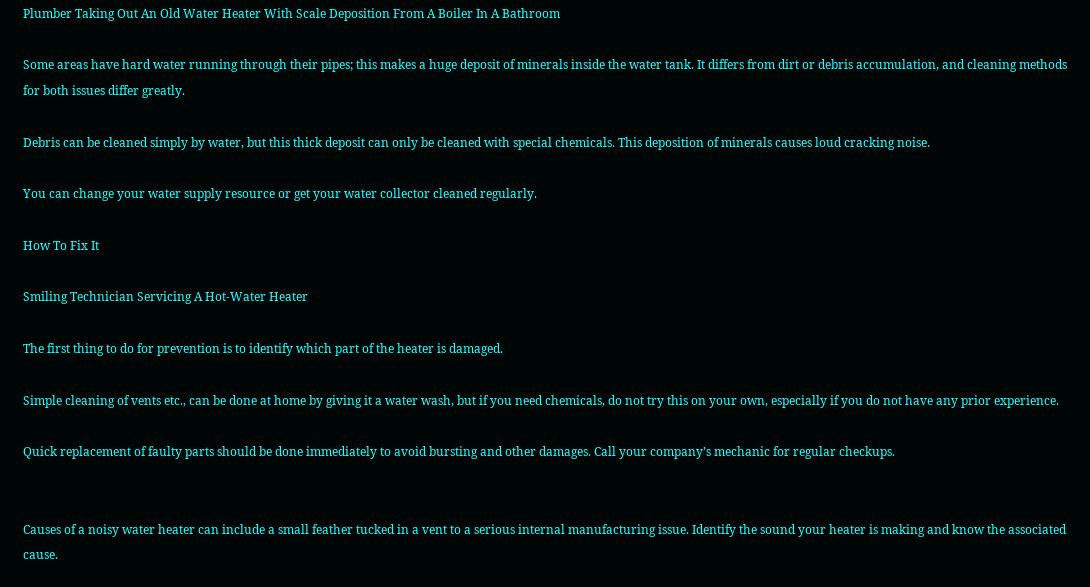Plumber Taking Out An Old Water Heater With Scale Deposition From A Boiler In A Bathroom

Some areas have hard water running through their pipes; this makes a huge deposit of minerals inside the water tank. It differs from dirt or debris accumulation, and cleaning methods for both issues differ greatly.

Debris can be cleaned simply by water, but this thick deposit can only be cleaned with special chemicals. This deposition of minerals causes loud cracking noise.

You can change your water supply resource or get your water collector cleaned regularly.

How To Fix It

Smiling Technician Servicing A Hot-Water Heater

The first thing to do for prevention is to identify which part of the heater is damaged.

Simple cleaning of vents etc., can be done at home by giving it a water wash, but if you need chemicals, do not try this on your own, especially if you do not have any prior experience.

Quick replacement of faulty parts should be done immediately to avoid bursting and other damages. Call your company’s mechanic for regular checkups.


Causes of a noisy water heater can include a small feather tucked in a vent to a serious internal manufacturing issue. Identify the sound your heater is making and know the associated cause.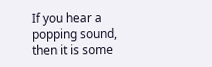If you hear a popping sound, then it is some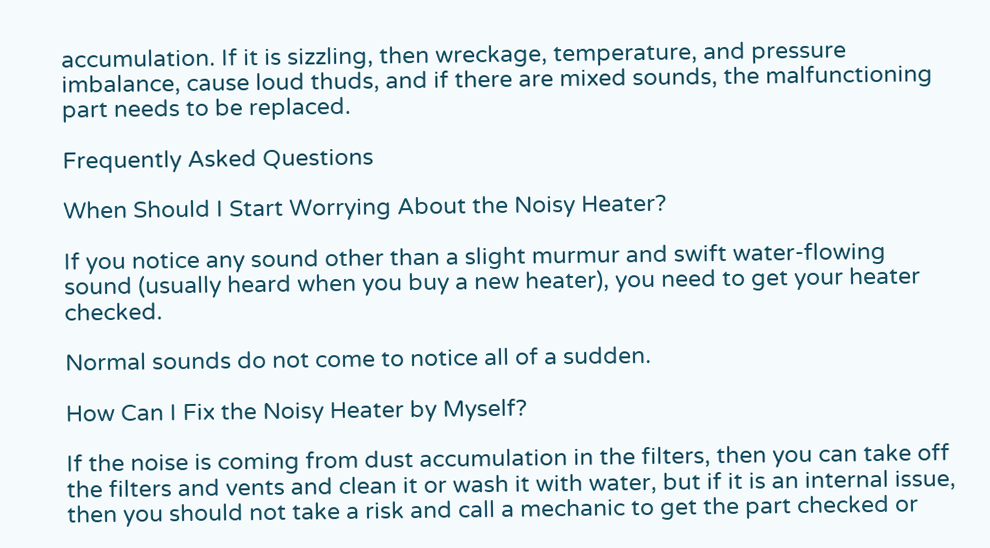accumulation. If it is sizzling, then wreckage, temperature, and pressure imbalance, cause loud thuds, and if there are mixed sounds, the malfunctioning part needs to be replaced.

Frequently Asked Questions

When Should I Start Worrying About the Noisy Heater?

If you notice any sound other than a slight murmur and swift water-flowing sound (usually heard when you buy a new heater), you need to get your heater checked.

Normal sounds do not come to notice all of a sudden.

How Can I Fix the Noisy Heater by Myself?

If the noise is coming from dust accumulation in the filters, then you can take off the filters and vents and clean it or wash it with water, but if it is an internal issue, then you should not take a risk and call a mechanic to get the part checked or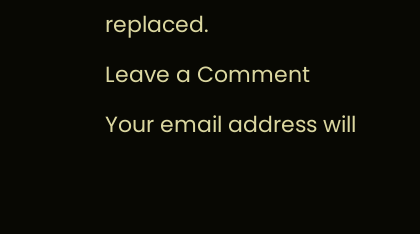replaced.

Leave a Comment

Your email address will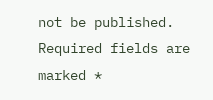not be published. Required fields are marked *